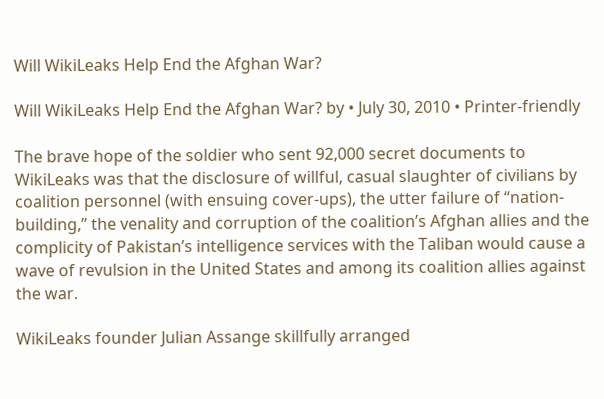Will WikiLeaks Help End the Afghan War?

Will WikiLeaks Help End the Afghan War? by • July 30, 2010 • Printer-friendly

The brave hope of the soldier who sent 92,000 secret documents to WikiLeaks was that the disclosure of willful, casual slaughter of civilians by coalition personnel (with ensuing cover-ups), the utter failure of “nation-building,” the venality and corruption of the coalition’s Afghan allies and the complicity of Pakistan’s intelligence services with the Taliban would cause a wave of revulsion in the United States and among its coalition allies against the war.

WikiLeaks founder Julian Assange skillfully arranged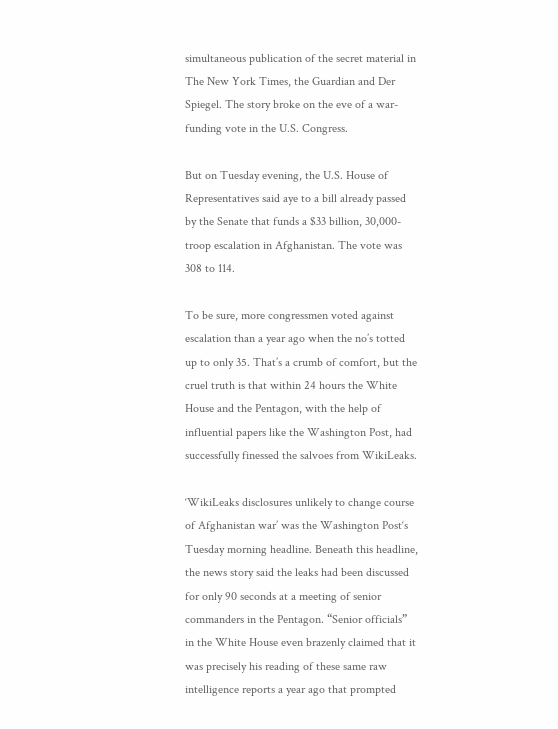simultaneous publication of the secret material in The New York Times, the Guardian and Der Spiegel. The story broke on the eve of a war-funding vote in the U.S. Congress.

But on Tuesday evening, the U.S. House of Representatives said aye to a bill already passed by the Senate that funds a $33 billion, 30,000-troop escalation in Afghanistan. The vote was 308 to 114.

To be sure, more congressmen voted against escalation than a year ago when the no’s totted up to only 35. That’s a crumb of comfort, but the cruel truth is that within 24 hours the White House and the Pentagon, with the help of influential papers like the Washington Post, had successfully finessed the salvoes from WikiLeaks.

‘WikiLeaks disclosures unlikely to change course of Afghanistan war’ was the Washington Post‘s Tuesday morning headline. Beneath this headline, the news story said the leaks had been discussed for only 90 seconds at a meeting of senior commanders in the Pentagon. “Senior officials” in the White House even brazenly claimed that it was precisely his reading of these same raw intelligence reports a year ago that prompted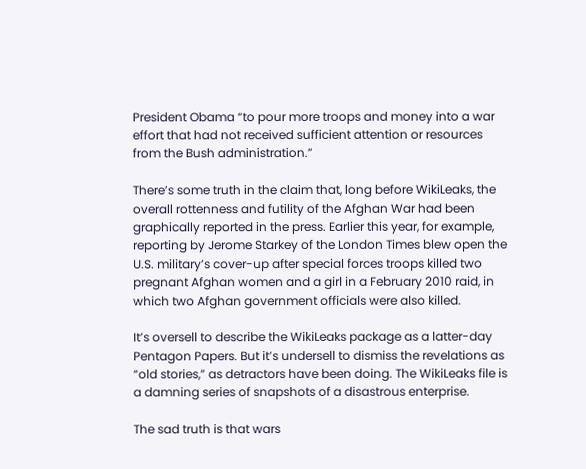President Obama “to pour more troops and money into a war effort that had not received sufficient attention or resources from the Bush administration.”

There’s some truth in the claim that, long before WikiLeaks, the overall rottenness and futility of the Afghan War had been graphically reported in the press. Earlier this year, for example, reporting by Jerome Starkey of the London Times blew open the U.S. military’s cover-up after special forces troops killed two pregnant Afghan women and a girl in a February 2010 raid, in which two Afghan government officials were also killed.

It’s oversell to describe the WikiLeaks package as a latter-day Pentagon Papers. But it’s undersell to dismiss the revelations as “old stories,” as detractors have been doing. The WikiLeaks file is a damning series of snapshots of a disastrous enterprise.

The sad truth is that wars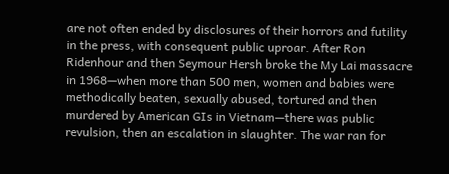are not often ended by disclosures of their horrors and futility in the press, with consequent public uproar. After Ron Ridenhour and then Seymour Hersh broke the My Lai massacre in 1968—when more than 500 men, women and babies were methodically beaten, sexually abused, tortured and then murdered by American GIs in Vietnam—there was public revulsion, then an escalation in slaughter. The war ran for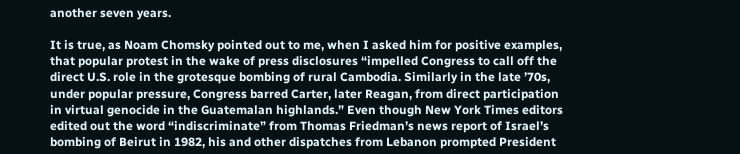another seven years.

It is true, as Noam Chomsky pointed out to me, when I asked him for positive examples, that popular protest in the wake of press disclosures “impelled Congress to call off the direct U.S. role in the grotesque bombing of rural Cambodia. Similarly in the late ’70s, under popular pressure, Congress barred Carter, later Reagan, from direct participation in virtual genocide in the Guatemalan highlands.” Even though New York Times editors edited out the word “indiscriminate” from Thomas Friedman’s news report of Israel’s bombing of Beirut in 1982, his and other dispatches from Lebanon prompted President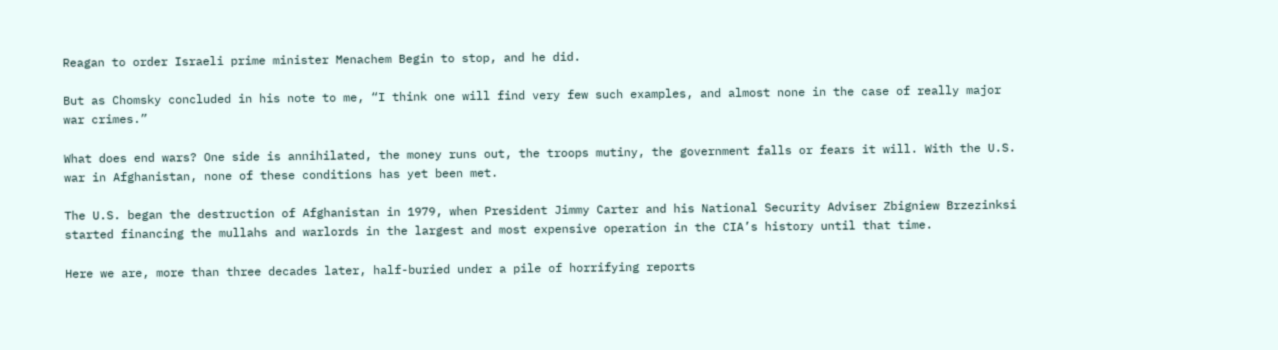Reagan to order Israeli prime minister Menachem Begin to stop, and he did.

But as Chomsky concluded in his note to me, “I think one will find very few such examples, and almost none in the case of really major war crimes.”

What does end wars? One side is annihilated, the money runs out, the troops mutiny, the government falls or fears it will. With the U.S. war in Afghanistan, none of these conditions has yet been met.

The U.S. began the destruction of Afghanistan in 1979, when President Jimmy Carter and his National Security Adviser Zbigniew Brzezinksi started financing the mullahs and warlords in the largest and most expensive operation in the CIA’s history until that time.

Here we are, more than three decades later, half-buried under a pile of horrifying reports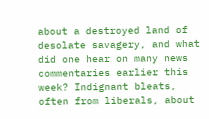about a destroyed land of desolate savagery, and what did one hear on many news commentaries earlier this week? Indignant bleats, often from liberals, about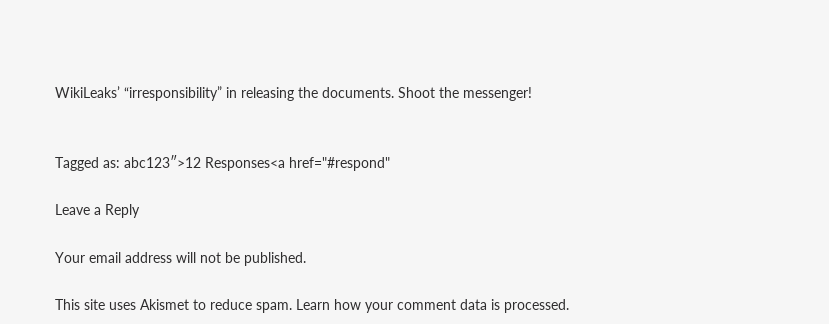WikiLeaks’ “irresponsibility” in releasing the documents. Shoot the messenger!


Tagged as: abc123″>12 Responses<a href="#respond"

Leave a Reply

Your email address will not be published.

This site uses Akismet to reduce spam. Learn how your comment data is processed.